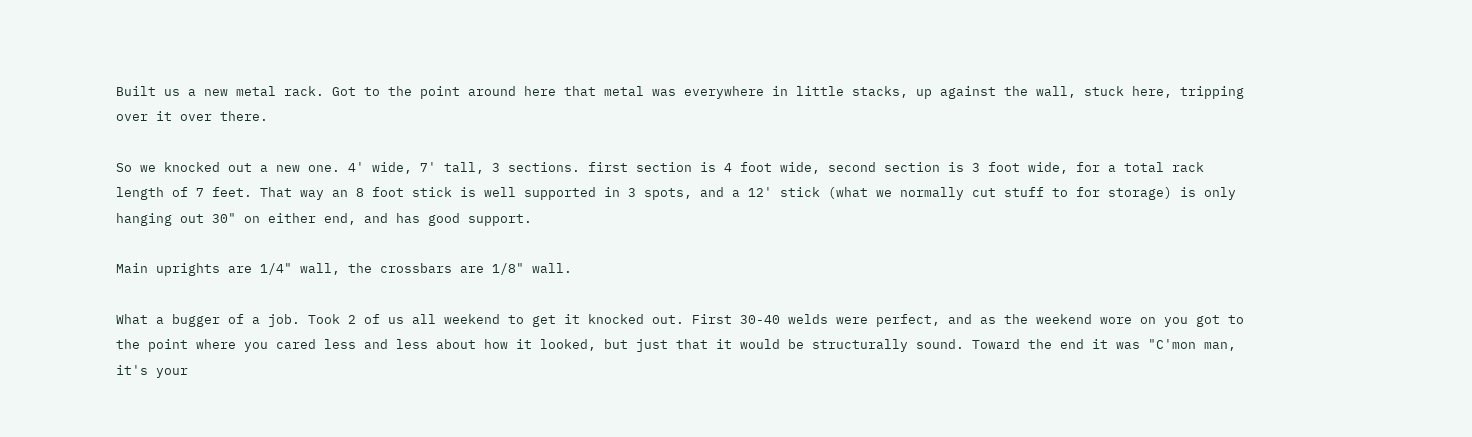Built us a new metal rack. Got to the point around here that metal was everywhere in little stacks, up against the wall, stuck here, tripping over it over there.

So we knocked out a new one. 4' wide, 7' tall, 3 sections. first section is 4 foot wide, second section is 3 foot wide, for a total rack length of 7 feet. That way an 8 foot stick is well supported in 3 spots, and a 12' stick (what we normally cut stuff to for storage) is only hanging out 30" on either end, and has good support.

Main uprights are 1/4" wall, the crossbars are 1/8" wall.

What a bugger of a job. Took 2 of us all weekend to get it knocked out. First 30-40 welds were perfect, and as the weekend wore on you got to the point where you cared less and less about how it looked, but just that it would be structurally sound. Toward the end it was "C'mon man, it's your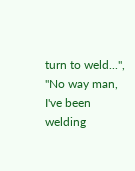turn to weld...", "No way man, I've been welding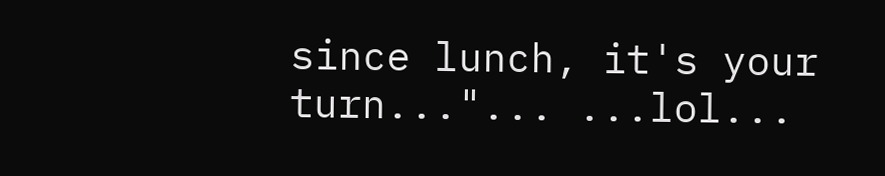since lunch, it's your turn..."... ...lol...